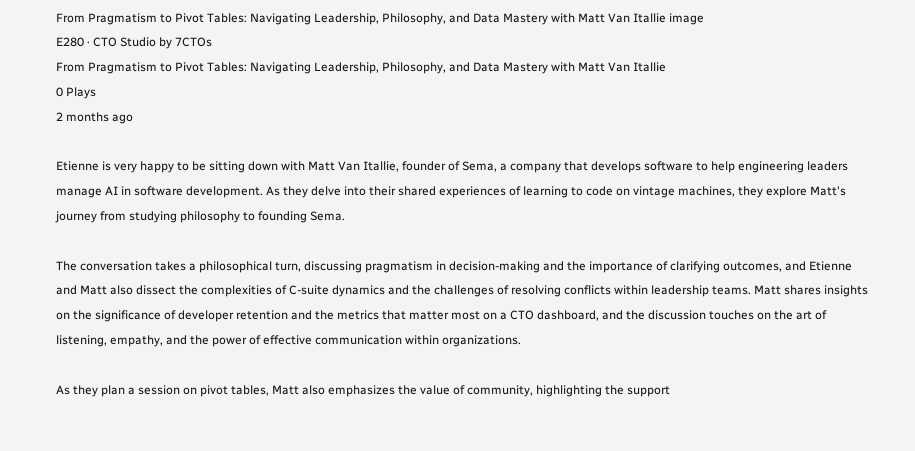From Pragmatism to Pivot Tables: Navigating Leadership, Philosophy, and Data Mastery with Matt Van Itallie image
E280 · CTO Studio by 7CTOs
From Pragmatism to Pivot Tables: Navigating Leadership, Philosophy, and Data Mastery with Matt Van Itallie
0 Plays
2 months ago

Etienne is very happy to be sitting down with Matt Van Itallie, founder of Sema, a company that develops software to help engineering leaders manage AI in software development. As they delve into their shared experiences of learning to code on vintage machines, they explore Matt's journey from studying philosophy to founding Sema.

The conversation takes a philosophical turn, discussing pragmatism in decision-making and the importance of clarifying outcomes, and Etienne and Matt also dissect the complexities of C-suite dynamics and the challenges of resolving conflicts within leadership teams. Matt shares insights on the significance of developer retention and the metrics that matter most on a CTO dashboard, and the discussion touches on the art of listening, empathy, and the power of effective communication within organizations.

As they plan a session on pivot tables, Matt also emphasizes the value of community, highlighting the support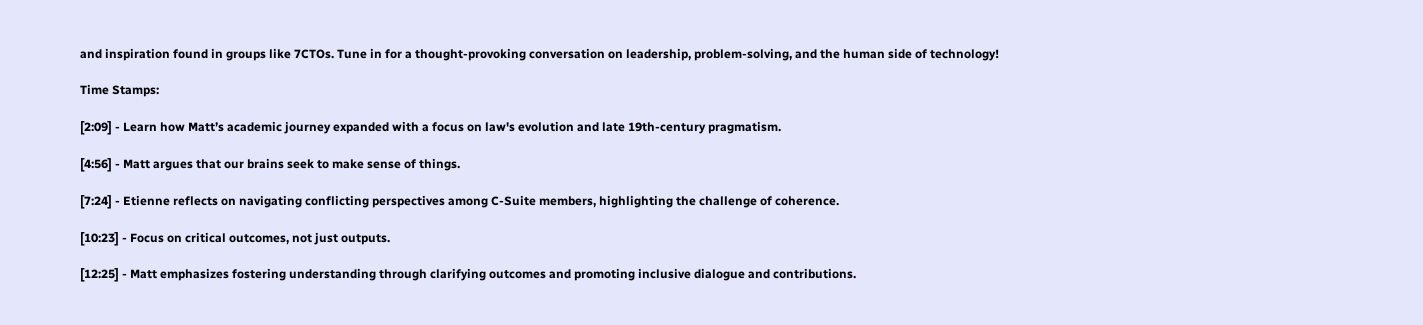and inspiration found in groups like 7CTOs. Tune in for a thought-provoking conversation on leadership, problem-solving, and the human side of technology!

Time Stamps:

[2:09] - Learn how Matt’s academic journey expanded with a focus on law's evolution and late 19th-century pragmatism.

[4:56] - Matt argues that our brains seek to make sense of things.

[7:24] - Etienne reflects on navigating conflicting perspectives among C-Suite members, highlighting the challenge of coherence.

[10:23] - Focus on critical outcomes, not just outputs.

[12:25] - Matt emphasizes fostering understanding through clarifying outcomes and promoting inclusive dialogue and contributions.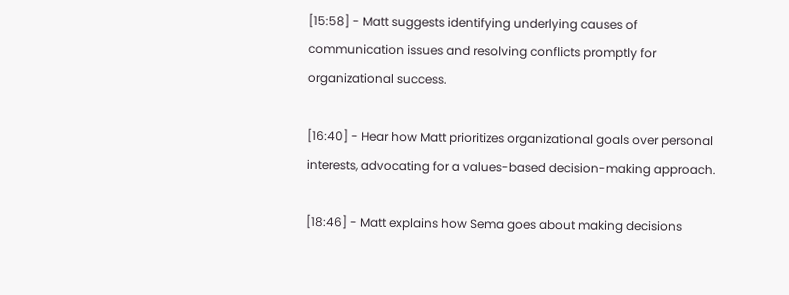[15:58] - Matt suggests identifying underlying causes of communication issues and resolving conflicts promptly for organizational success.

[16:40] - Hear how Matt prioritizes organizational goals over personal interests, advocating for a values-based decision-making approach.

[18:46] - Matt explains how Sema goes about making decisions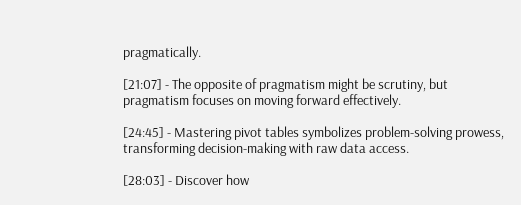pragmatically.

[21:07] - The opposite of pragmatism might be scrutiny, but pragmatism focuses on moving forward effectively.

[24:45] - Mastering pivot tables symbolizes problem-solving prowess, transforming decision-making with raw data access.

[28:03] - Discover how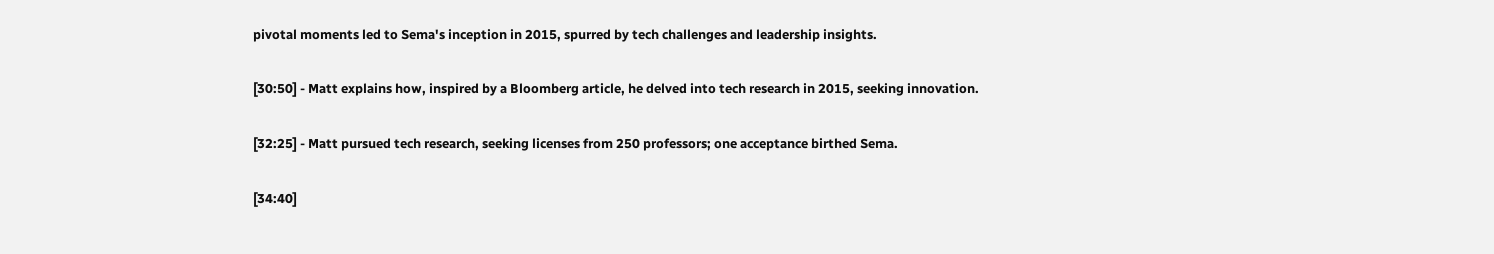pivotal moments led to Sema's inception in 2015, spurred by tech challenges and leadership insights.

[30:50] - Matt explains how, inspired by a Bloomberg article, he delved into tech research in 2015, seeking innovation.

[32:25] - Matt pursued tech research, seeking licenses from 250 professors; one acceptance birthed Sema.

[34:40]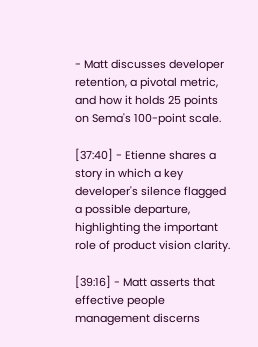- Matt discusses developer retention, a pivotal metric, and how it holds 25 points on Sema's 100-point scale.

[37:40] - Etienne shares a story in which a key developer's silence flagged a possible departure, highlighting the important role of product vision clarity.

[39:16] - Matt asserts that effective people management discerns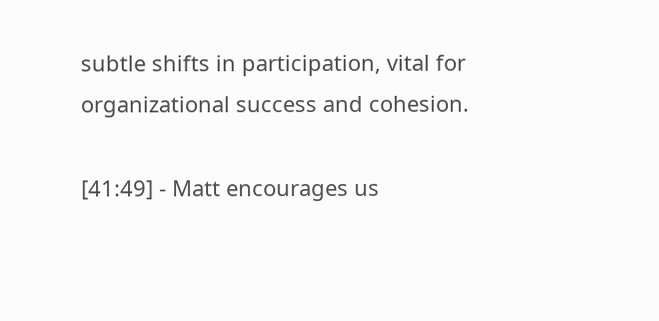subtle shifts in participation, vital for organizational success and cohesion.

[41:49] - Matt encourages us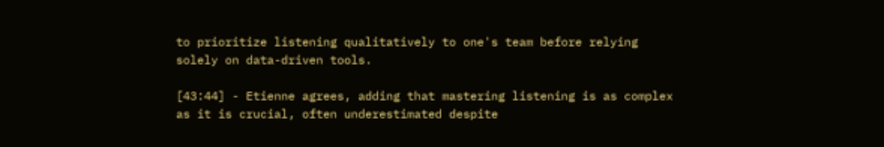to prioritize listening qualitatively to one's team before relying solely on data-driven tools.

[43:44] - Etienne agrees, adding that mastering listening is as complex as it is crucial, often underestimated despite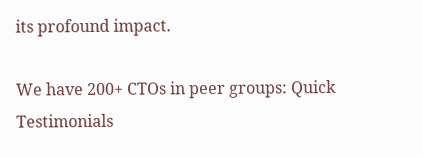its profound impact.

We have 200+ CTOs in peer groups: Quick Testimonials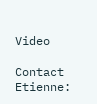Video

Contact Etienne: